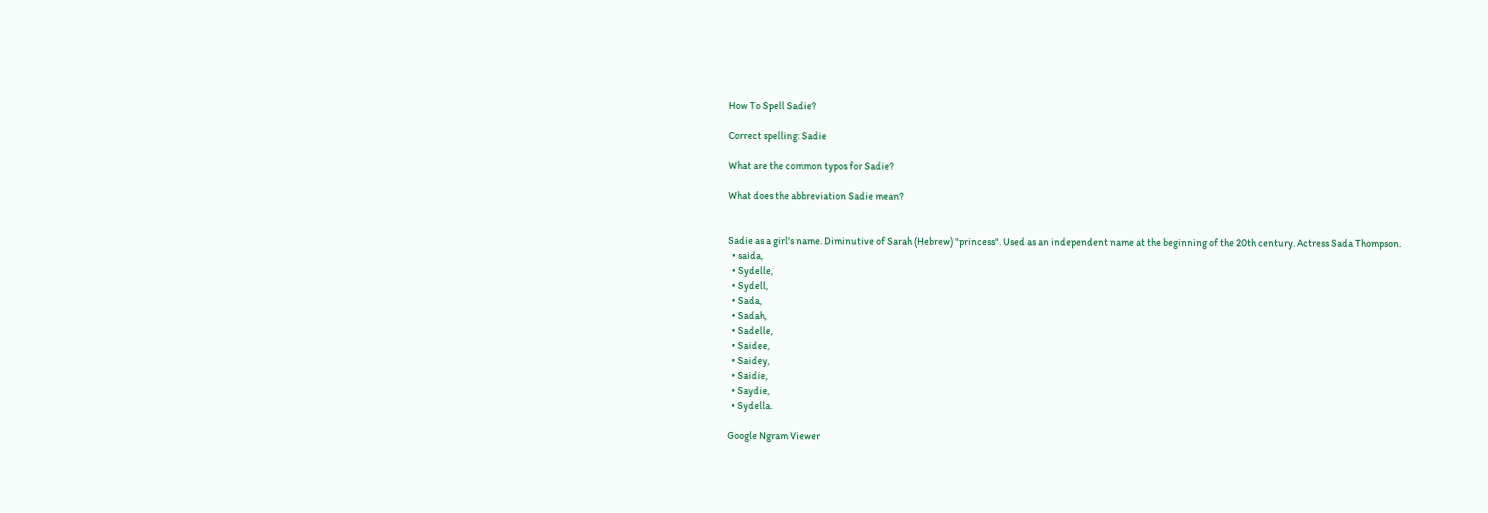How To Spell Sadie?

Correct spelling: Sadie

What are the common typos for Sadie?

What does the abbreviation Sadie mean?


Sadie as a girl's name. Diminutive of Sarah (Hebrew) "princess". Used as an independent name at the beginning of the 20th century. Actress Sada Thompson.
  • saida,
  • Sydelle,
  • Sydell,
  • Sada,
  • Sadah,
  • Sadelle,
  • Saidee,
  • Saidey,
  • Saidie,
  • Saydie,
  • Sydella.

Google Ngram Viewer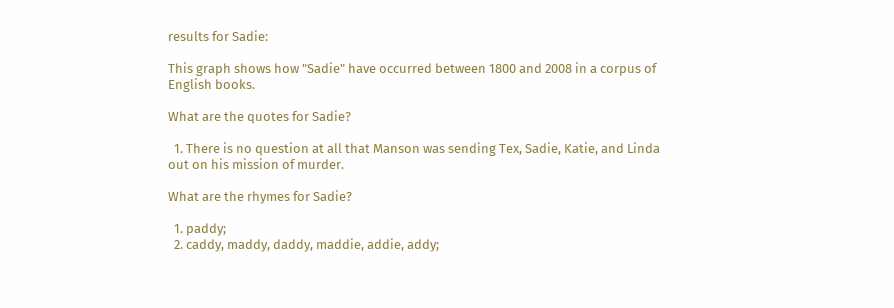results for Sadie:

This graph shows how "Sadie" have occurred between 1800 and 2008 in a corpus of English books.

What are the quotes for Sadie?

  1. There is no question at all that Manson was sending Tex, Sadie, Katie, and Linda out on his mission of murder.

What are the rhymes for Sadie?

  1. paddy;
  2. caddy, maddy, daddy, maddie, addie, addy;